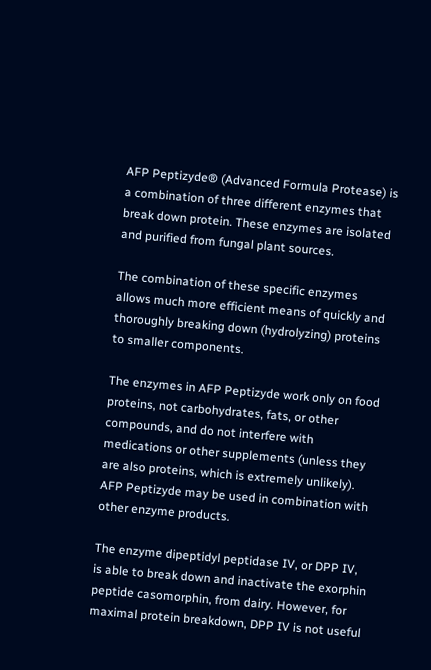AFP Peptizyde® (Advanced Formula Protease) is a combination of three different enzymes that break down protein. These enzymes are isolated and purified from fungal plant sources.

The combination of these specific enzymes allows much more efficient means of quickly and thoroughly breaking down (hydrolyzing) proteins to smaller components.

The enzymes in AFP Peptizyde work only on food proteins, not carbohydrates, fats, or other compounds, and do not interfere with medications or other supplements (unless they are also proteins, which is extremely unlikely). AFP Peptizyde may be used in combination with other enzyme products.

The enzyme dipeptidyl peptidase IV, or DPP IV, is able to break down and inactivate the exorphin peptide casomorphin, from dairy. However, for maximal protein breakdown, DPP IV is not useful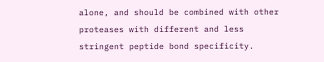alone, and should be combined with other proteases with different and less stringent peptide bond specificity.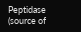Peptidase (source of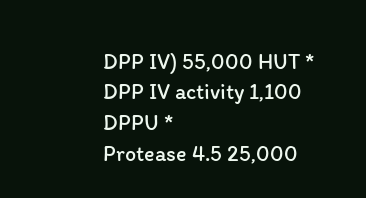DPP IV) 55,000 HUT *
DPP IV activity 1,100 DPPU *
Protease 4.5 25,000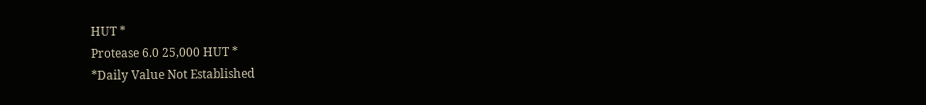HUT *
Protease 6.0 25,000 HUT *
*Daily Value Not Established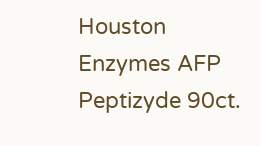Houston Enzymes AFP Peptizyde 90ct.